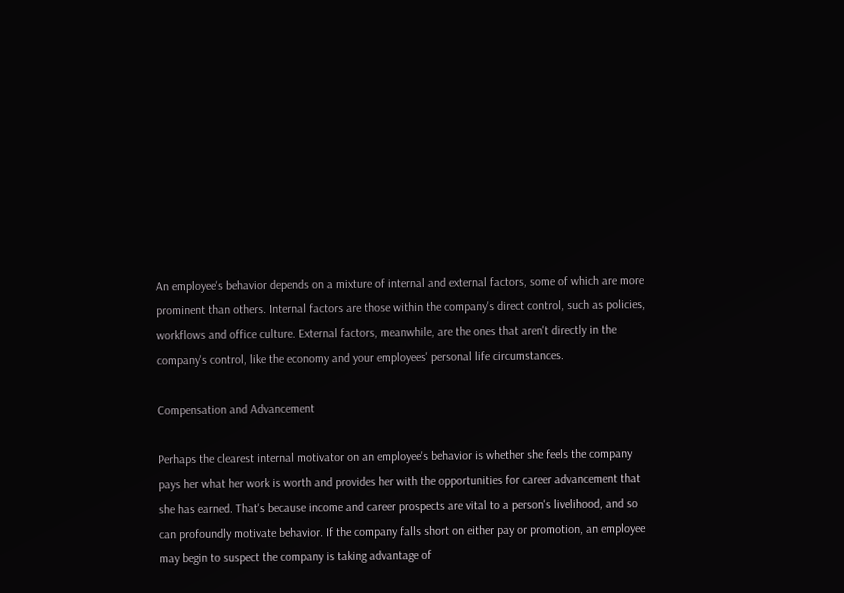An employee's behavior depends on a mixture of internal and external factors, some of which are more prominent than others. Internal factors are those within the company's direct control, such as policies, workflows and office culture. External factors, meanwhile, are the ones that aren't directly in the company's control, like the economy and your employees' personal life circumstances.

Compensation and Advancement

Perhaps the clearest internal motivator on an employee's behavior is whether she feels the company pays her what her work is worth and provides her with the opportunities for career advancement that she has earned. That's because income and career prospects are vital to a person's livelihood, and so can profoundly motivate behavior. If the company falls short on either pay or promotion, an employee may begin to suspect the company is taking advantage of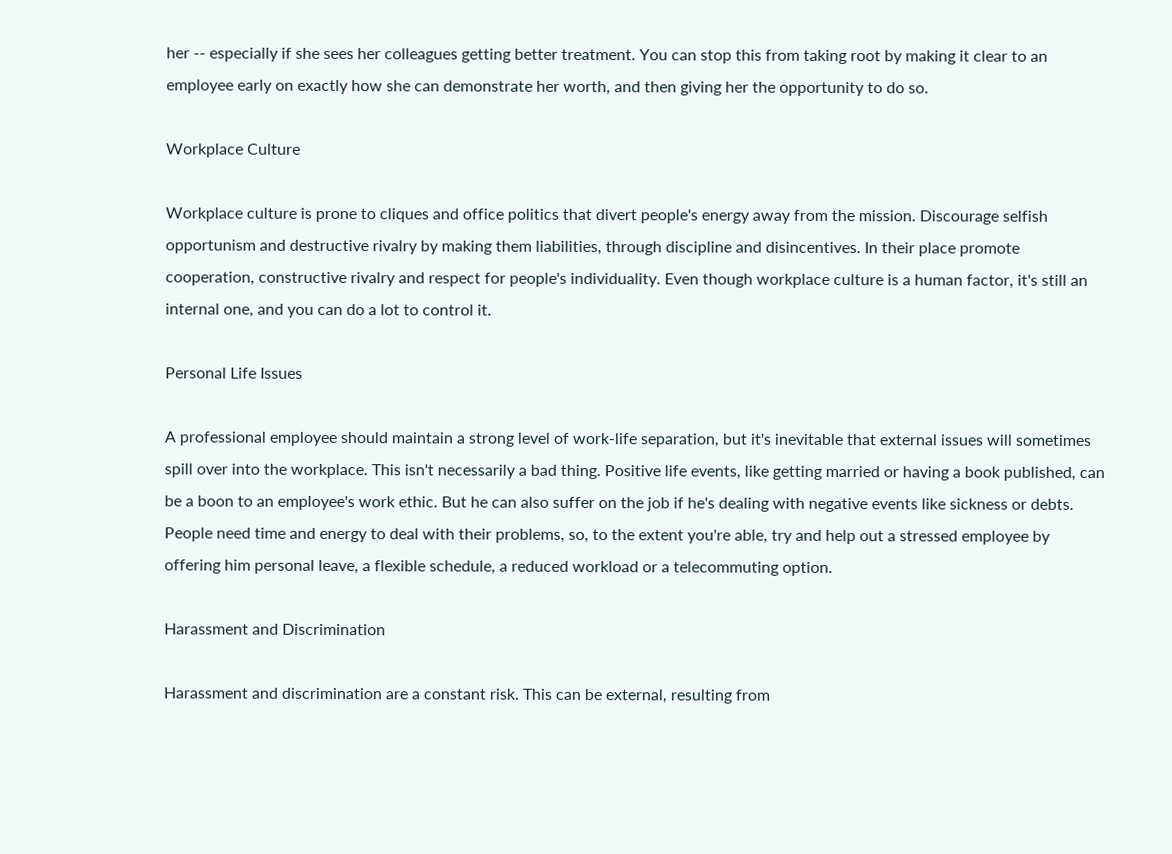her -- especially if she sees her colleagues getting better treatment. You can stop this from taking root by making it clear to an employee early on exactly how she can demonstrate her worth, and then giving her the opportunity to do so.

Workplace Culture

Workplace culture is prone to cliques and office politics that divert people's energy away from the mission. Discourage selfish opportunism and destructive rivalry by making them liabilities, through discipline and disincentives. In their place promote cooperation, constructive rivalry and respect for people's individuality. Even though workplace culture is a human factor, it's still an internal one, and you can do a lot to control it.

Personal Life Issues

A professional employee should maintain a strong level of work-life separation, but it's inevitable that external issues will sometimes spill over into the workplace. This isn't necessarily a bad thing. Positive life events, like getting married or having a book published, can be a boon to an employee's work ethic. But he can also suffer on the job if he's dealing with negative events like sickness or debts. People need time and energy to deal with their problems, so, to the extent you're able, try and help out a stressed employee by offering him personal leave, a flexible schedule, a reduced workload or a telecommuting option.

Harassment and Discrimination

Harassment and discrimination are a constant risk. This can be external, resulting from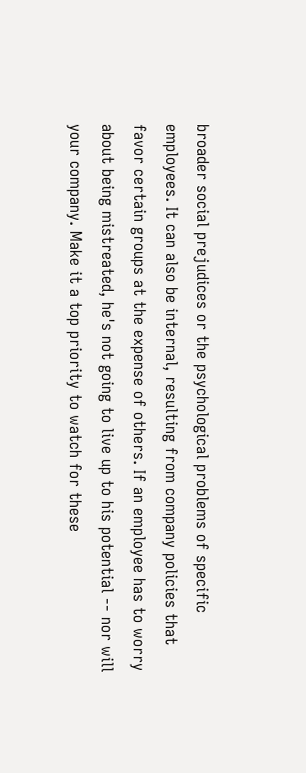broader social prejudices or the psychological problems of specific employees. It can also be internal, resulting from company policies that favor certain groups at the expense of others. If an employee has to worry about being mistreated, he's not going to live up to his potential -- nor will your company. Make it a top priority to watch for these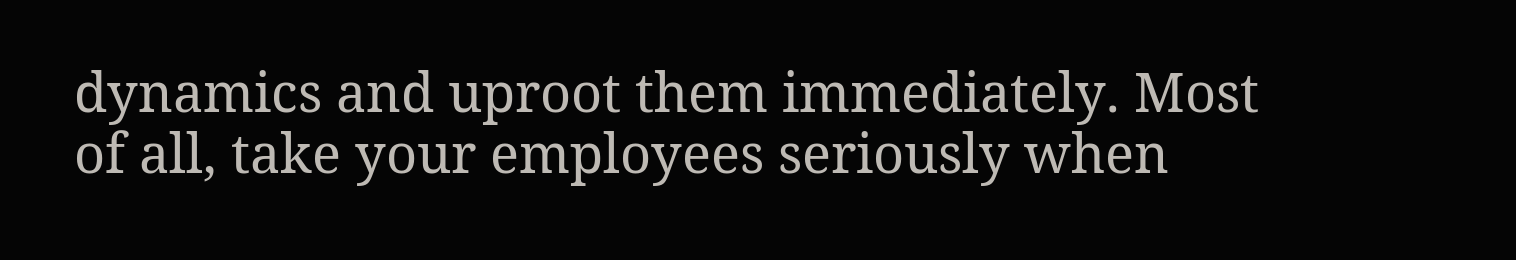dynamics and uproot them immediately. Most of all, take your employees seriously when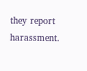they report harassment.